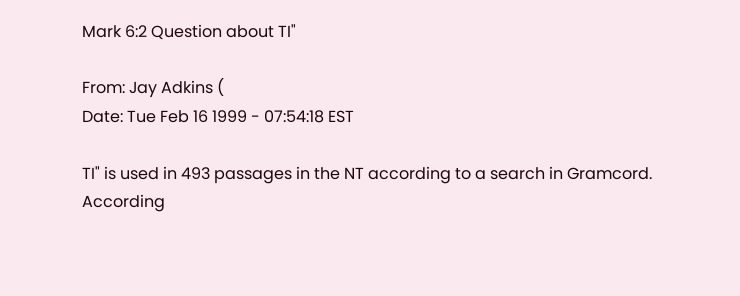Mark 6:2 Question about TI"

From: Jay Adkins (
Date: Tue Feb 16 1999 - 07:54:18 EST

TI" is used in 493 passages in the NT according to a search in Gramcord.
According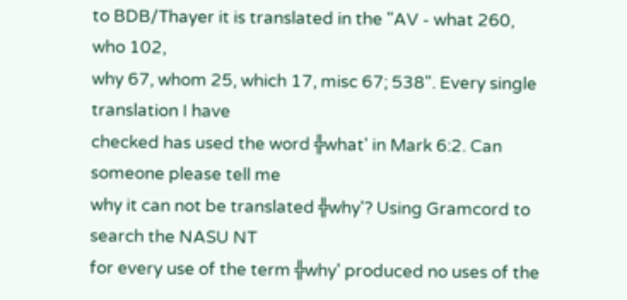to BDB/Thayer it is translated in the "AV - what 260, who 102,
why 67, whom 25, which 17, misc 67; 538". Every single translation I have
checked has used the word ╬what' in Mark 6:2. Can someone please tell me
why it can not be translated ╬why'? Using Gramcord to search the NASU NT
for every use of the term ╬why' produced no uses of the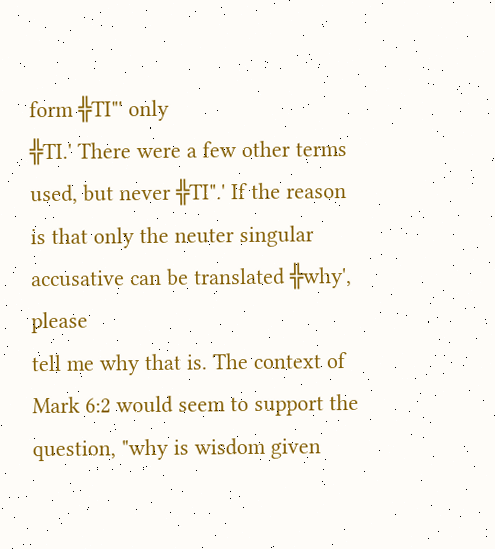form ╬TI"' only
╬TI.' There were a few other terms used, but never ╬TI".' If the reason
is that only the neuter singular accusative can be translated ╬why', please
tell me why that is. The context of Mark 6:2 would seem to support the
question, "why is wisdom given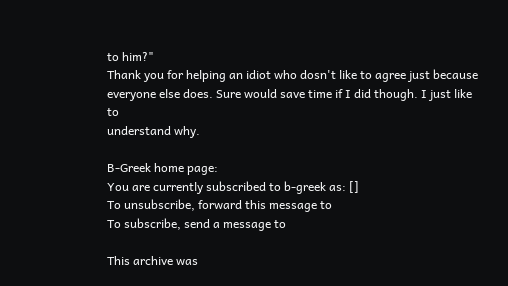to him?"
Thank you for helping an idiot who dosn't like to agree just because
everyone else does. Sure would save time if I did though. I just like to
understand why.

B-Greek home page:
You are currently subscribed to b-greek as: []
To unsubscribe, forward this message to
To subscribe, send a message to

This archive was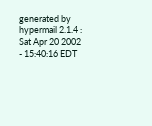generated by hypermail 2.1.4 : Sat Apr 20 2002 - 15:40:16 EDT